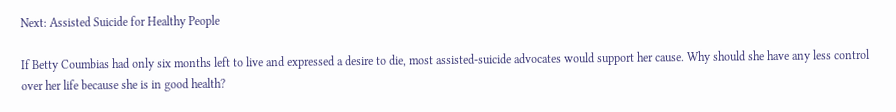Next: Assisted Suicide for Healthy People

If Betty Coumbias had only six months left to live and expressed a desire to die, most assisted-suicide advocates would support her cause. Why should she have any less control over her life because she is in good health?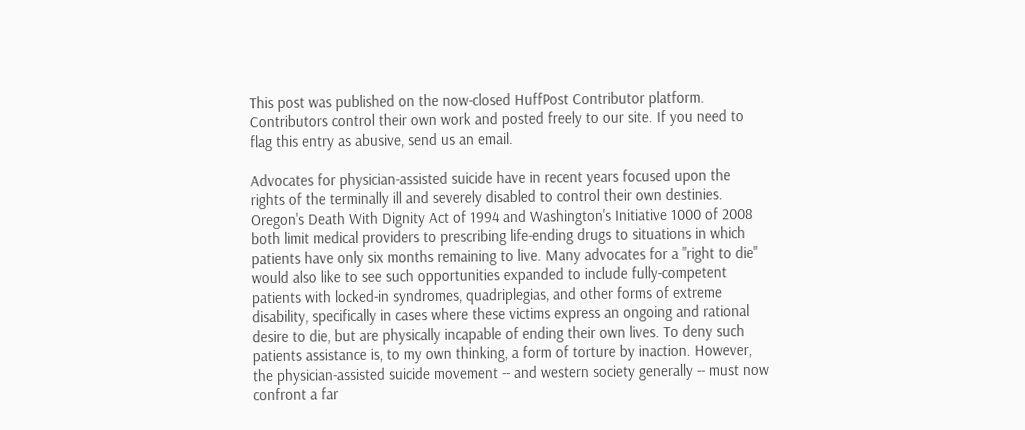This post was published on the now-closed HuffPost Contributor platform. Contributors control their own work and posted freely to our site. If you need to flag this entry as abusive, send us an email.

Advocates for physician-assisted suicide have in recent years focused upon the rights of the terminally ill and severely disabled to control their own destinies. Oregon's Death With Dignity Act of 1994 and Washington's Initiative 1000 of 2008 both limit medical providers to prescribing life-ending drugs to situations in which patients have only six months remaining to live. Many advocates for a "right to die" would also like to see such opportunities expanded to include fully-competent patients with locked-in syndromes, quadriplegias, and other forms of extreme disability, specifically in cases where these victims express an ongoing and rational desire to die, but are physically incapable of ending their own lives. To deny such patients assistance is, to my own thinking, a form of torture by inaction. However, the physician-assisted suicide movement -- and western society generally -- must now confront a far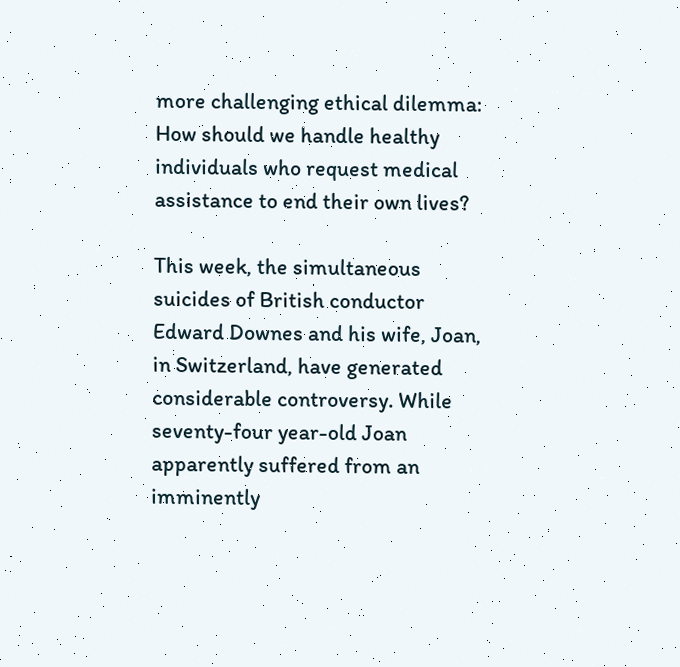more challenging ethical dilemma: How should we handle healthy individuals who request medical assistance to end their own lives?

This week, the simultaneous suicides of British conductor Edward Downes and his wife, Joan, in Switzerland, have generated considerable controversy. While seventy-four year-old Joan apparently suffered from an imminently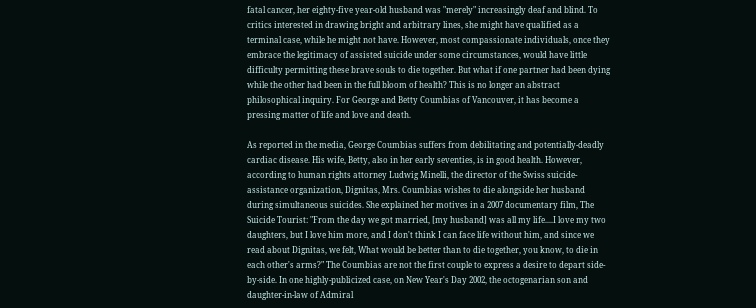fatal cancer, her eighty-five year-old husband was "merely" increasingly deaf and blind. To critics interested in drawing bright and arbitrary lines, she might have qualified as a terminal case, while he might not have. However, most compassionate individuals, once they embrace the legitimacy of assisted suicide under some circumstances, would have little difficulty permitting these brave souls to die together. But what if one partner had been dying while the other had been in the full bloom of health? This is no longer an abstract philosophical inquiry. For George and Betty Coumbias of Vancouver, it has become a pressing matter of life and love and death.

As reported in the media, George Coumbias suffers from debilitating and potentially-deadly cardiac disease. His wife, Betty, also in her early seventies, is in good health. However, according to human rights attorney Ludwig Minelli, the director of the Swiss suicide-assistance organization, Dignitas, Mrs. Coumbias wishes to die alongside her husband during simultaneous suicides. She explained her motives in a 2007 documentary film, The Suicide Tourist: "From the day we got married, [my husband] was all my life....I love my two daughters, but I love him more, and I don't think I can face life without him, and since we read about Dignitas, we felt, What would be better than to die together, you know, to die in each other's arms?" The Coumbias are not the first couple to express a desire to depart side-by-side. In one highly-publicized case, on New Year's Day 2002, the octogenarian son and daughter-in-law of Admiral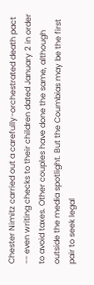Chester Nimitz carried out a carefully-orchestrated death pact -- even writing checks to their children dated January 2 in order to avoid taxes. Other couples have done the same, although outside the media spotlight. But the Coumbias may be the first pair to seek legal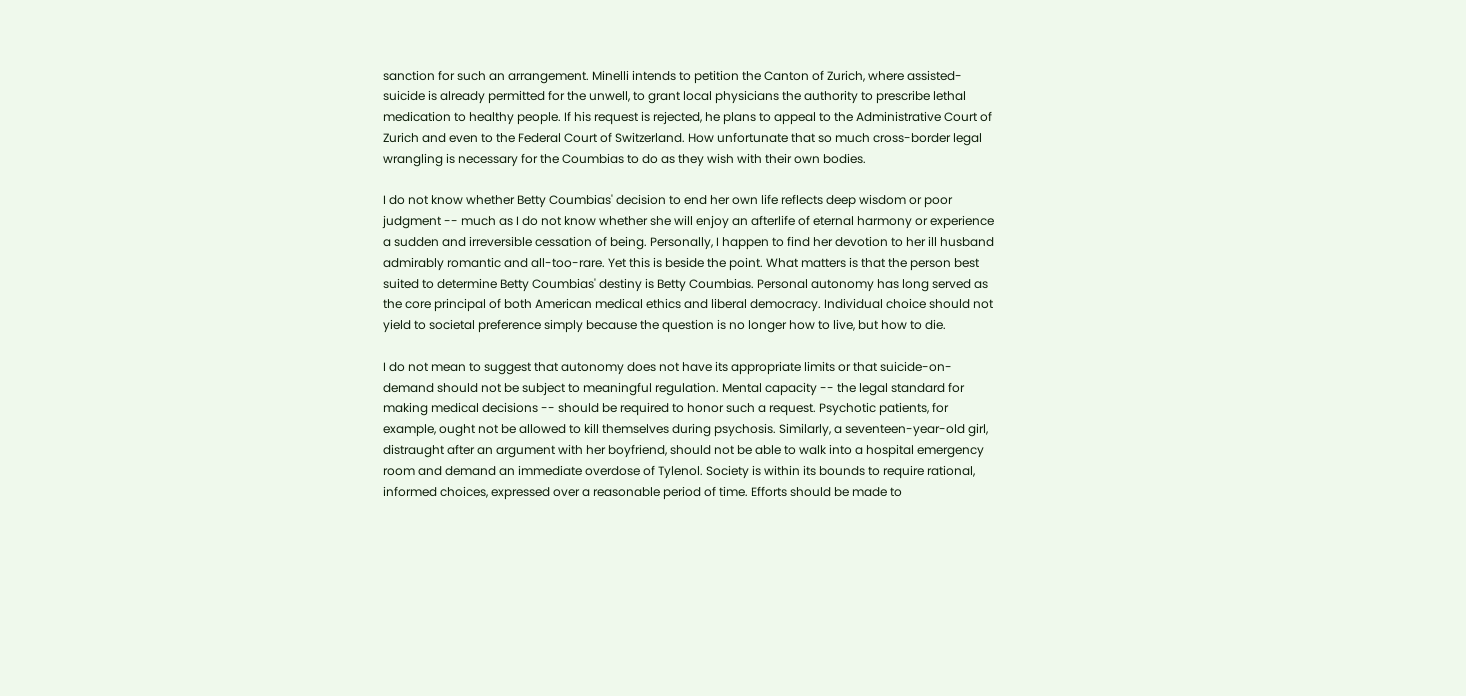sanction for such an arrangement. Minelli intends to petition the Canton of Zurich, where assisted-suicide is already permitted for the unwell, to grant local physicians the authority to prescribe lethal medication to healthy people. If his request is rejected, he plans to appeal to the Administrative Court of Zurich and even to the Federal Court of Switzerland. How unfortunate that so much cross-border legal wrangling is necessary for the Coumbias to do as they wish with their own bodies.

I do not know whether Betty Coumbias' decision to end her own life reflects deep wisdom or poor judgment -- much as I do not know whether she will enjoy an afterlife of eternal harmony or experience a sudden and irreversible cessation of being. Personally, I happen to find her devotion to her ill husband admirably romantic and all-too-rare. Yet this is beside the point. What matters is that the person best suited to determine Betty Coumbias' destiny is Betty Coumbias. Personal autonomy has long served as the core principal of both American medical ethics and liberal democracy. Individual choice should not yield to societal preference simply because the question is no longer how to live, but how to die.

I do not mean to suggest that autonomy does not have its appropriate limits or that suicide-on-demand should not be subject to meaningful regulation. Mental capacity -- the legal standard for making medical decisions -- should be required to honor such a request. Psychotic patients, for example, ought not be allowed to kill themselves during psychosis. Similarly, a seventeen-year-old girl, distraught after an argument with her boyfriend, should not be able to walk into a hospital emergency room and demand an immediate overdose of Tylenol. Society is within its bounds to require rational, informed choices, expressed over a reasonable period of time. Efforts should be made to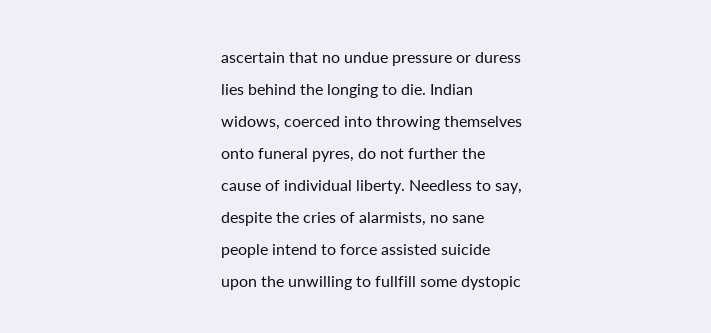ascertain that no undue pressure or duress lies behind the longing to die. Indian widows, coerced into throwing themselves onto funeral pyres, do not further the cause of individual liberty. Needless to say, despite the cries of alarmists, no sane people intend to force assisted suicide upon the unwilling to fullfill some dystopic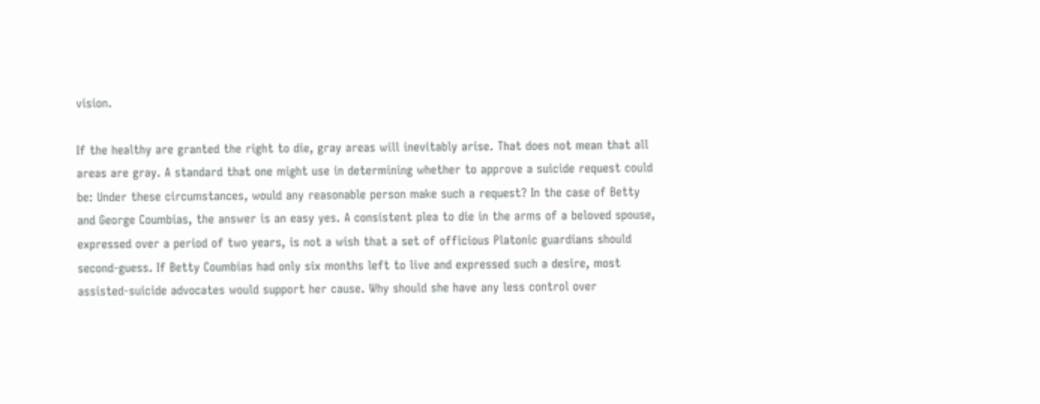vision.

If the healthy are granted the right to die, gray areas will inevitably arise. That does not mean that all areas are gray. A standard that one might use in determining whether to approve a suicide request could be: Under these circumstances, would any reasonable person make such a request? In the case of Betty and George Coumbias, the answer is an easy yes. A consistent plea to die in the arms of a beloved spouse, expressed over a period of two years, is not a wish that a set of officious Platonic guardians should second-guess. If Betty Coumbias had only six months left to live and expressed such a desire, most assisted-suicide advocates would support her cause. Why should she have any less control over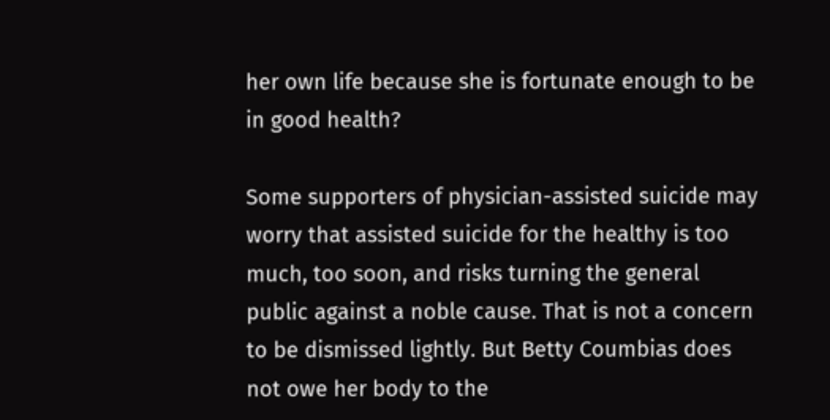her own life because she is fortunate enough to be in good health?

Some supporters of physician-assisted suicide may worry that assisted suicide for the healthy is too much, too soon, and risks turning the general public against a noble cause. That is not a concern to be dismissed lightly. But Betty Coumbias does not owe her body to the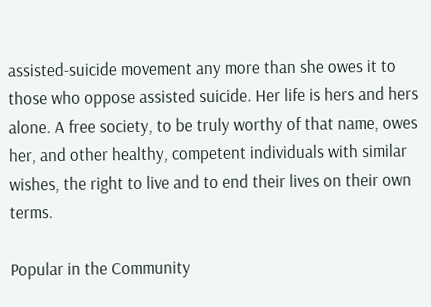assisted-suicide movement any more than she owes it to those who oppose assisted suicide. Her life is hers and hers alone. A free society, to be truly worthy of that name, owes her, and other healthy, competent individuals with similar wishes, the right to live and to end their lives on their own terms.

Popular in the Community